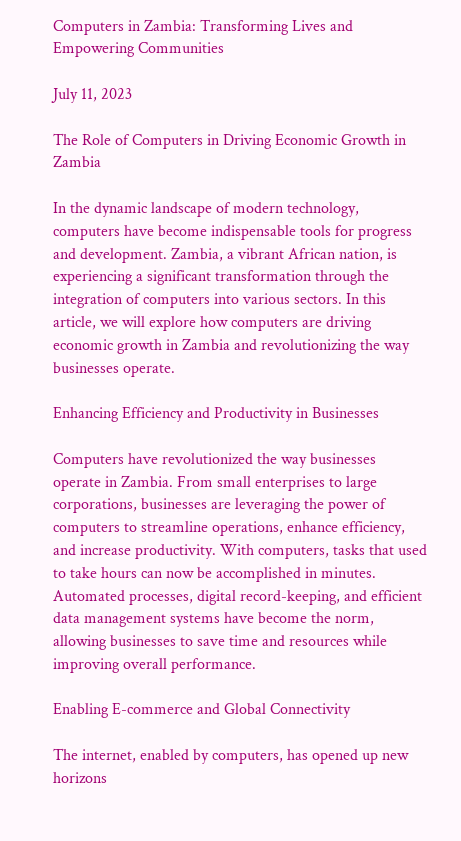Computers in Zambia: Transforming Lives and Empowering Communities

July 11, 2023

The Role of Computers in Driving Economic Growth in Zambia

In the dynamic landscape of modern technology, computers have become indispensable tools for progress and development. Zambia, a vibrant African nation, is experiencing a significant transformation through the integration of computers into various sectors. In this article, we will explore how computers are driving economic growth in Zambia and revolutionizing the way businesses operate.

Enhancing Efficiency and Productivity in Businesses

Computers have revolutionized the way businesses operate in Zambia. From small enterprises to large corporations, businesses are leveraging the power of computers to streamline operations, enhance efficiency, and increase productivity. With computers, tasks that used to take hours can now be accomplished in minutes. Automated processes, digital record-keeping, and efficient data management systems have become the norm, allowing businesses to save time and resources while improving overall performance.

Enabling E-commerce and Global Connectivity

The internet, enabled by computers, has opened up new horizons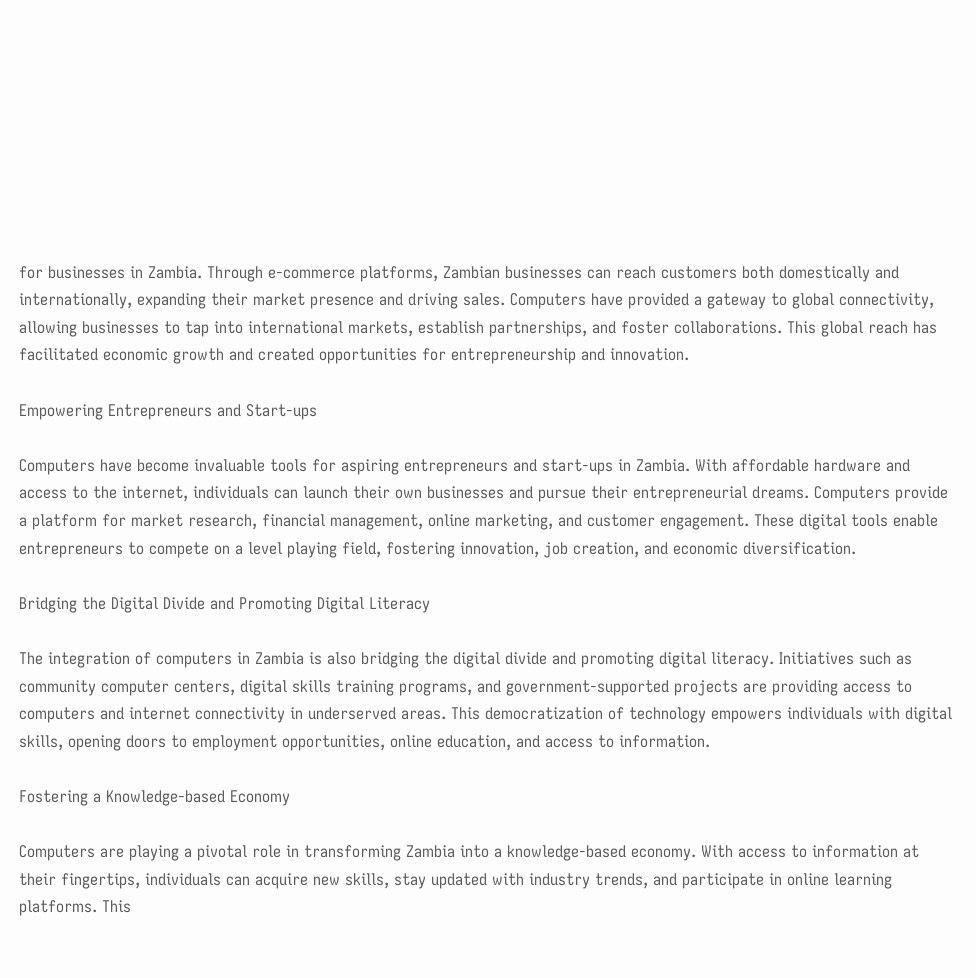for businesses in Zambia. Through e-commerce platforms, Zambian businesses can reach customers both domestically and internationally, expanding their market presence and driving sales. Computers have provided a gateway to global connectivity, allowing businesses to tap into international markets, establish partnerships, and foster collaborations. This global reach has facilitated economic growth and created opportunities for entrepreneurship and innovation.

Empowering Entrepreneurs and Start-ups

Computers have become invaluable tools for aspiring entrepreneurs and start-ups in Zambia. With affordable hardware and access to the internet, individuals can launch their own businesses and pursue their entrepreneurial dreams. Computers provide a platform for market research, financial management, online marketing, and customer engagement. These digital tools enable entrepreneurs to compete on a level playing field, fostering innovation, job creation, and economic diversification.

Bridging the Digital Divide and Promoting Digital Literacy

The integration of computers in Zambia is also bridging the digital divide and promoting digital literacy. Initiatives such as community computer centers, digital skills training programs, and government-supported projects are providing access to computers and internet connectivity in underserved areas. This democratization of technology empowers individuals with digital skills, opening doors to employment opportunities, online education, and access to information.

Fostering a Knowledge-based Economy

Computers are playing a pivotal role in transforming Zambia into a knowledge-based economy. With access to information at their fingertips, individuals can acquire new skills, stay updated with industry trends, and participate in online learning platforms. This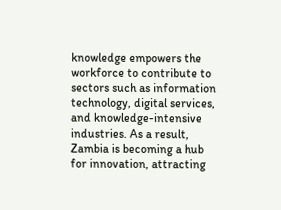knowledge empowers the workforce to contribute to sectors such as information technology, digital services, and knowledge-intensive industries. As a result, Zambia is becoming a hub for innovation, attracting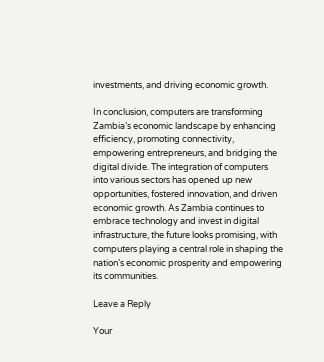investments, and driving economic growth.

In conclusion, computers are transforming Zambia’s economic landscape by enhancing efficiency, promoting connectivity, empowering entrepreneurs, and bridging the digital divide. The integration of computers into various sectors has opened up new opportunities, fostered innovation, and driven economic growth. As Zambia continues to embrace technology and invest in digital infrastructure, the future looks promising, with computers playing a central role in shaping the nation’s economic prosperity and empowering its communities.

Leave a Reply

Your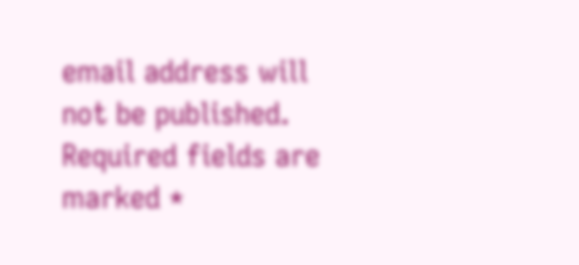email address will not be published. Required fields are marked *